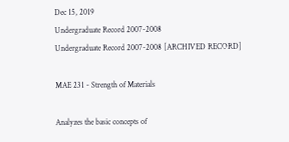Dec 15, 2019
Undergraduate Record 2007-2008
Undergraduate Record 2007-2008 [ARCHIVED RECORD]

MAE 231 - Strength of Materials

Analyzes the basic concepts of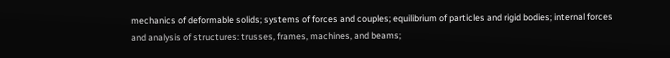mechanics of deformable solids; systems of forces and couples; equilibrium of particles and rigid bodies; internal forces and analysis of structures: trusses, frames, machines, and beams;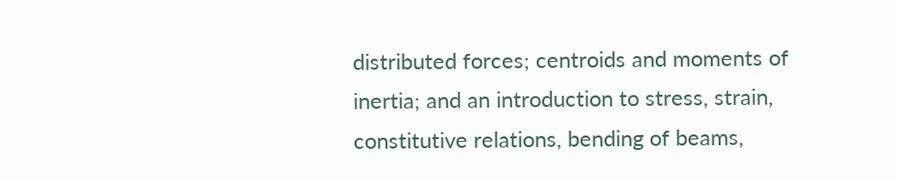distributed forces; centroids and moments of inertia; and an introduction to stress, strain, constitutive relations, bending of beams,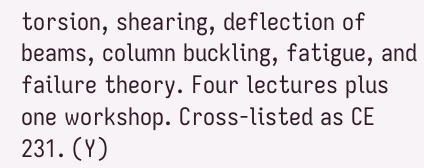torsion, shearing, deflection of beams, column buckling, fatigue, and failure theory. Four lectures plus one workshop. Cross-listed as CE 231. (Y)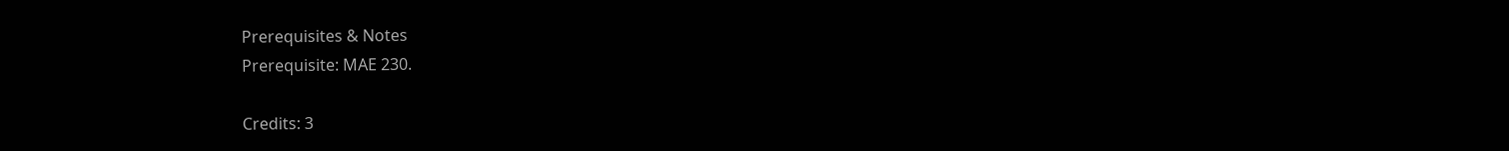Prerequisites & Notes
Prerequisite: MAE 230.

Credits: 3